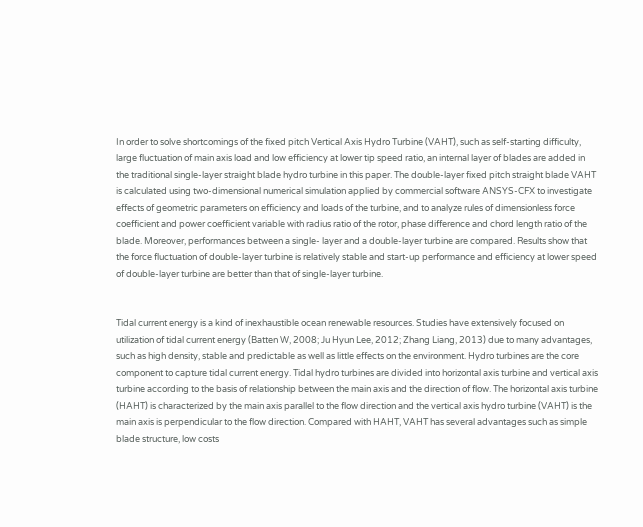In order to solve shortcomings of the fixed pitch Vertical Axis Hydro Turbine (VAHT), such as self-starting difficulty, large fluctuation of main axis load and low efficiency at lower tip speed ratio, an internal layer of blades are added in the traditional single-layer straight blade hydro turbine in this paper. The double-layer fixed pitch straight blade VAHT is calculated using two-dimensional numerical simulation applied by commercial software ANSYS-CFX to investigate effects of geometric parameters on efficiency and loads of the turbine, and to analyze rules of dimensionless force coefficient and power coefficient variable with radius ratio of the rotor, phase difference and chord length ratio of the blade. Moreover, performances between a single- layer and a double-layer turbine are compared. Results show that the force fluctuation of double-layer turbine is relatively stable and start-up performance and efficiency at lower speed of double-layer turbine are better than that of single-layer turbine.


Tidal current energy is a kind of inexhaustible ocean renewable resources. Studies have extensively focused on utilization of tidal current energy (Batten W, 2008; Ju Hyun Lee, 2012; Zhang Liang, 2013) due to many advantages, such as high density, stable and predictable as well as little effects on the environment. Hydro turbines are the core component to capture tidal current energy. Tidal hydro turbines are divided into horizontal axis turbine and vertical axis turbine according to the basis of relationship between the main axis and the direction of flow. The horizontal axis turbine (HAHT) is characterized by the main axis parallel to the flow direction and the vertical axis hydro turbine (VAHT) is the main axis is perpendicular to the flow direction. Compared with HAHT, VAHT has several advantages such as simple blade structure, low costs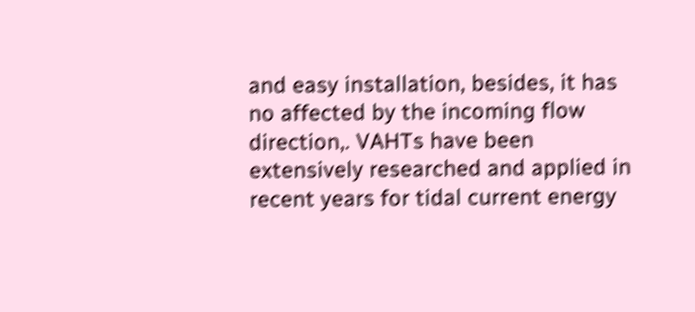and easy installation, besides, it has no affected by the incoming flow direction,. VAHTs have been extensively researched and applied in recent years for tidal current energy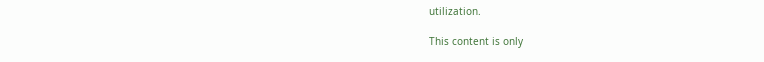utilization.

This content is only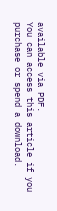available via PDF.
You can access this article if you purchase or spend a download.